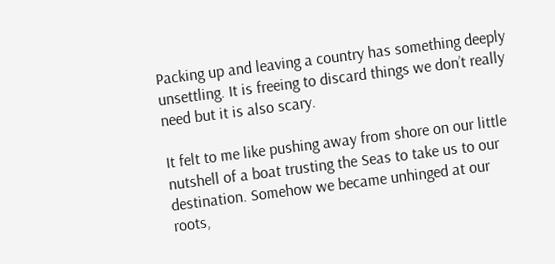Packing up and leaving a country has something deeply unsettling. It is freeing to discard things we don’t really need but it is also scary.

It felt to me like pushing away from shore on our little nutshell of a boat trusting the Seas to take us to our destination. Somehow we became unhinged at our roots,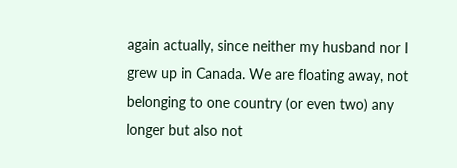again actually, since neither my husband nor I grew up in Canada. We are floating away, not belonging to one country (or even two) any longer but also not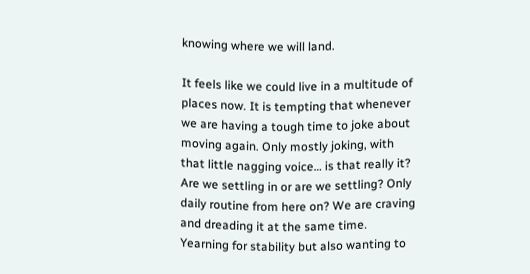knowing where we will land.

It feels like we could live in a multitude of places now. It is tempting that whenever we are having a tough time to joke about moving again. Only mostly joking, with that little nagging voice… is that really it? Are we settling in or are we settling? Only daily routine from here on? We are craving and dreading it at the same time. Yearning for stability but also wanting to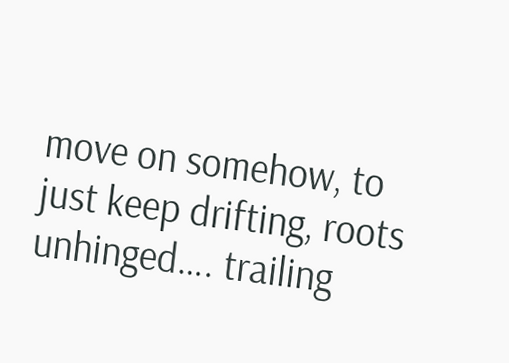move on somehow, to just keep drifting, roots unhinged…. trailing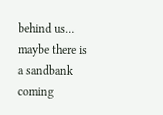behind us… maybe there is a sandbank coming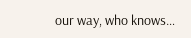our way, who knows…